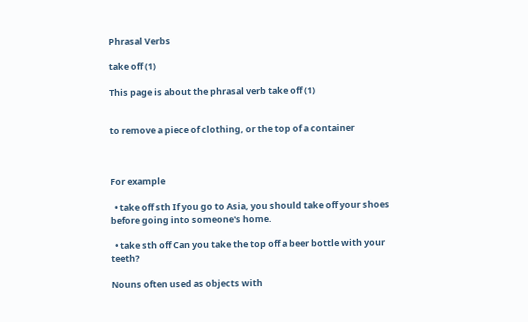Phrasal Verbs

take off (1)

This page is about the phrasal verb take off (1)


to remove a piece of clothing, or the top of a container



For example

  • take off sth If you go to Asia, you should take off your shoes before going into someone's home.

  • take sth off Can you take the top off a beer bottle with your teeth?

Nouns often used as objects with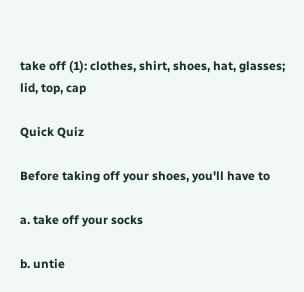take off (1): clothes, shirt, shoes, hat, glasses; lid, top, cap

Quick Quiz

Before taking off your shoes, you'll have to

a. take off your socks

b. untie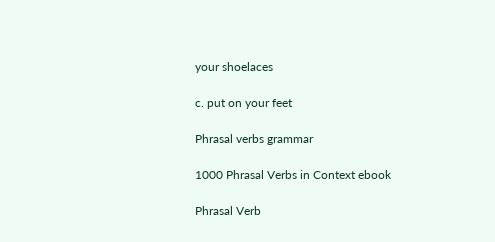your shoelaces

c. put on your feet

Phrasal verbs grammar

1000 Phrasal Verbs in Context ebook

Phrasal Verb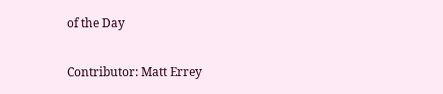of the Day

Contributor: Matt Errey